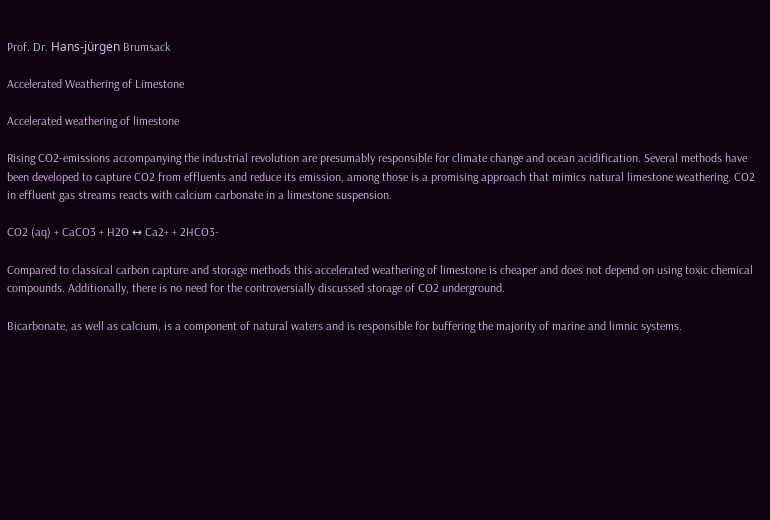Prof. Dr. Hans-jürgen Brumsack

Accelerated Weathering of Limestone

Accelerated weathering of limestone

Rising CO2-emissions accompanying the industrial revolution are presumably responsible for climate change and ocean acidification. Several methods have been developed to capture CO2 from effluents and reduce its emission, among those is a promising approach that mimics natural limestone weathering. CO2 in effluent gas streams reacts with calcium carbonate in a limestone suspension.

CO2 (aq) + CaCO3 + H2O ↔ Ca2+ + 2HCO3-

Compared to classical carbon capture and storage methods this accelerated weathering of limestone is cheaper and does not depend on using toxic chemical compounds. Additionally, there is no need for the controversially discussed storage of CO2 underground.

Bicarbonate, as well as calcium, is a component of natural waters and is responsible for buffering the majority of marine and limnic systems.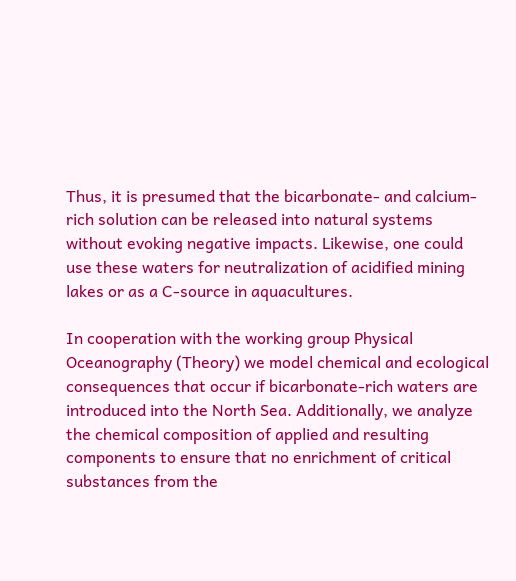Thus, it is presumed that the bicarbonate- and calcium-rich solution can be released into natural systems without evoking negative impacts. Likewise, one could use these waters for neutralization of acidified mining lakes or as a C-source in aquacultures.

In cooperation with the working group Physical Oceanography (Theory) we model chemical and ecological consequences that occur if bicarbonate-rich waters are introduced into the North Sea. Additionally, we analyze the chemical composition of applied and resulting components to ensure that no enrichment of critical substances from the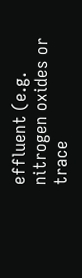effluent (e.g. nitrogen oxides or trace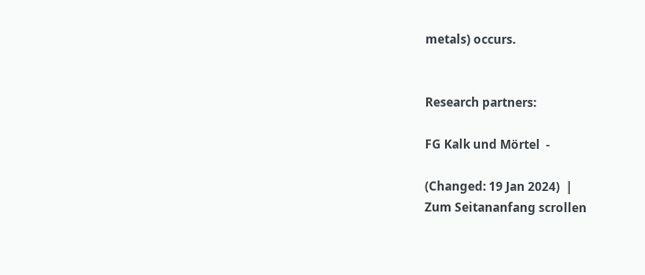metals) occurs.


Research partners:

FG Kalk und Mörtel  -

(Changed: 19 Jan 2024)  |
Zum Seitananfang scrollen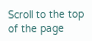Scroll to the top of the page